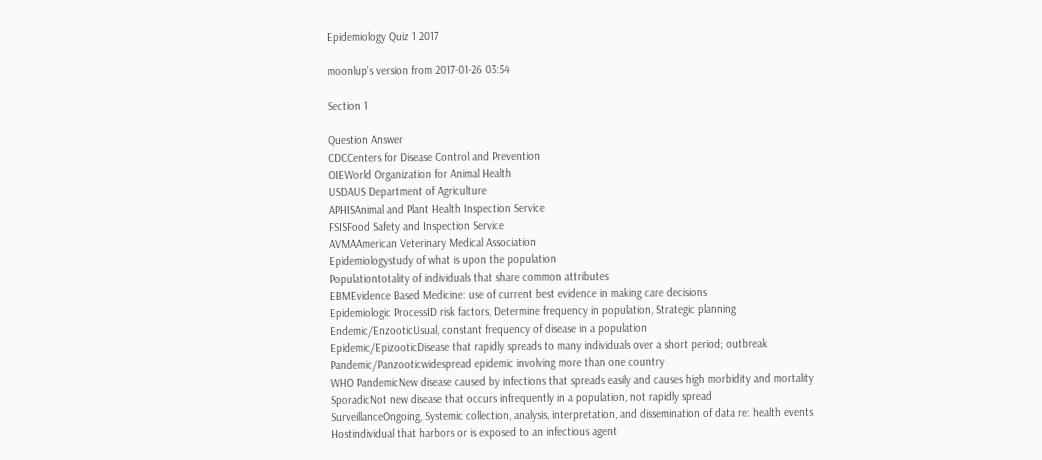Epidemiology Quiz 1 2017

moonlup's version from 2017-01-26 03:54

Section 1

Question Answer
CDCCenters for Disease Control and Prevention
OIEWorld Organization for Animal Health
USDAUS Department of Agriculture
APHISAnimal and Plant Health Inspection Service
FSISFood Safety and Inspection Service
AVMAAmerican Veterinary Medical Association
Epidemiologystudy of what is upon the population
Populationtotality of individuals that share common attributes
EBMEvidence Based Medicine: use of current best evidence in making care decisions
Epidemiologic ProcessID risk factors, Determine frequency in population, Strategic planning
Endemic/EnzooticUsual, constant frequency of disease in a population
Epidemic/EpizooticDisease that rapidly spreads to many individuals over a short period; outbreak
Pandemic/Panzooticwidespread epidemic involving more than one country
WHO PandemicNew disease caused by infections that spreads easily and causes high morbidity and mortality
SporadicNot new disease that occurs infrequently in a population, not rapidly spread
SurveillanceOngoing, Systemic collection, analysis, interpretation, and dissemination of data re: health events
Hostindividual that harbors or is exposed to an infectious agent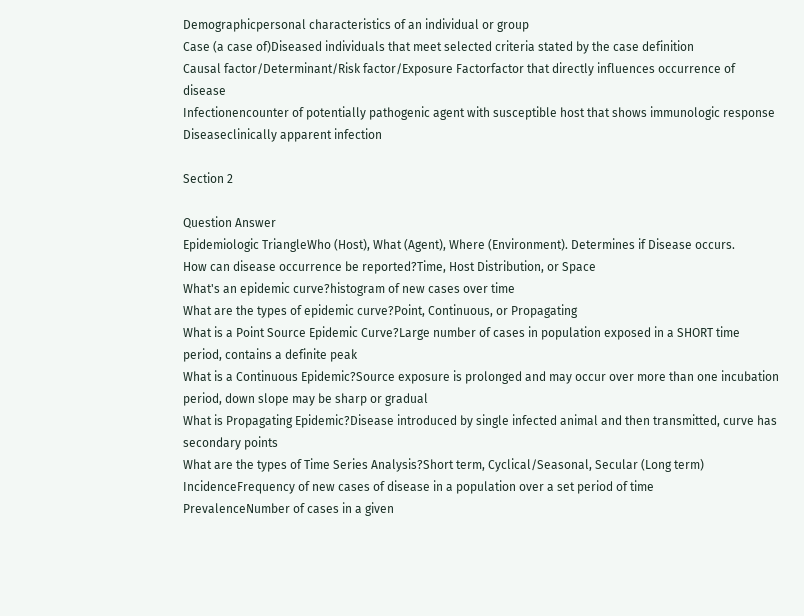Demographicpersonal characteristics of an individual or group
Case (a case of)Diseased individuals that meet selected criteria stated by the case definition
Causal factor/Determinant/Risk factor/Exposure Factorfactor that directly influences occurrence of disease
Infectionencounter of potentially pathogenic agent with susceptible host that shows immunologic response
Diseaseclinically apparent infection

Section 2

Question Answer
Epidemiologic TriangleWho (Host), What (Agent), Where (Environment). Determines if Disease occurs.
How can disease occurrence be reported?Time, Host Distribution, or Space
What's an epidemic curve?histogram of new cases over time
What are the types of epidemic curve?Point, Continuous, or Propagating
What is a Point Source Epidemic Curve?Large number of cases in population exposed in a SHORT time period, contains a definite peak
What is a Continuous Epidemic?Source exposure is prolonged and may occur over more than one incubation period, down slope may be sharp or gradual
What is Propagating Epidemic?Disease introduced by single infected animal and then transmitted, curve has secondary points
What are the types of Time Series Analysis?Short term, Cyclical/Seasonal, Secular (Long term)
IncidenceFrequency of new cases of disease in a population over a set period of time
PrevalenceNumber of cases in a given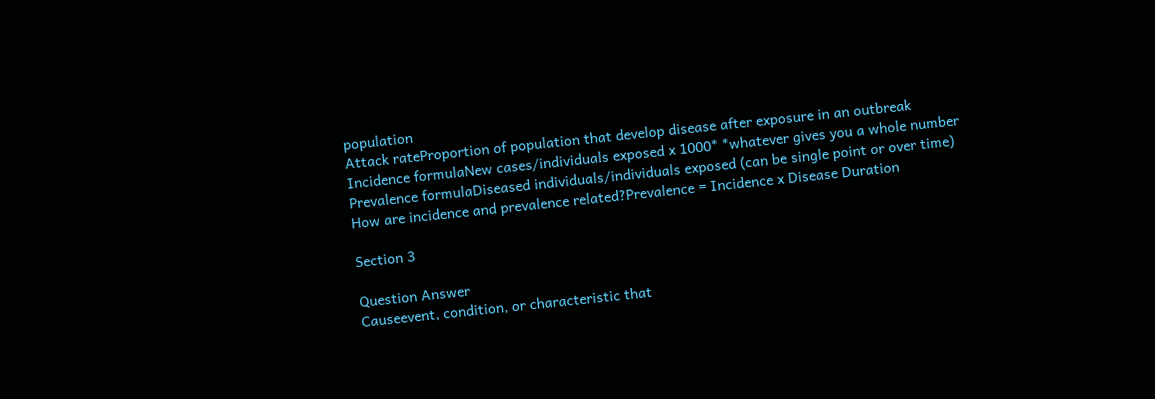population
Attack rateProportion of population that develop disease after exposure in an outbreak
Incidence formulaNew cases/individuals exposed x 1000* *whatever gives you a whole number
Prevalence formulaDiseased individuals/individuals exposed (can be single point or over time)
How are incidence and prevalence related?Prevalence = Incidence x Disease Duration

Section 3

Question Answer
Causeevent, condition, or characteristic that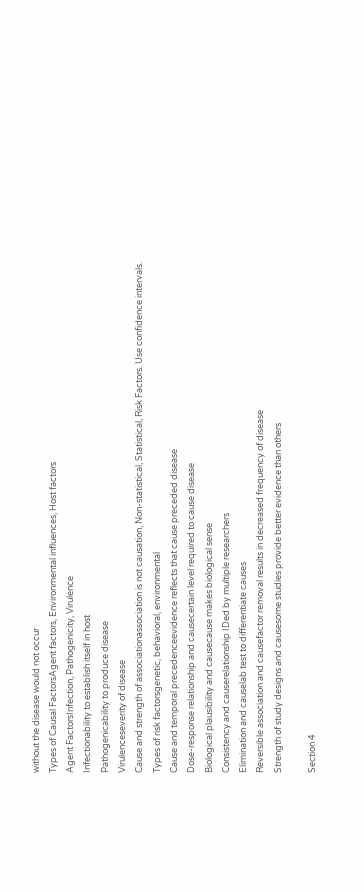without the disease would not occur
Types of Causal FactorsAgent factors, Environmental influences, Host factors
Agent FactorsInfection, Pathogenicity, Virulence
Infectionability to establish itself in host
Pathogenicability to produce disease
Virulenceseverity of disease
Cause and strength of associationassociation is not causation, Non-statistical, Statistical, Risk Factors. Use confidence intervals.
Types of risk factorsgenetic, behavioral, environmental
Cause and temporal precedenceevidence reflects that cause preceded disease
Dose-response relationship and causecertain level required to cause disease
Biological plausibility and causecause makes biological sense
Consistency and causerelationship IDed by multiple researchers
Elimination and causelab test to differentiate causes
Reversible association and causefactor removal results in decreased frequency of disease
Strength of study designs and causesome studies provide better evidence than others

Section 4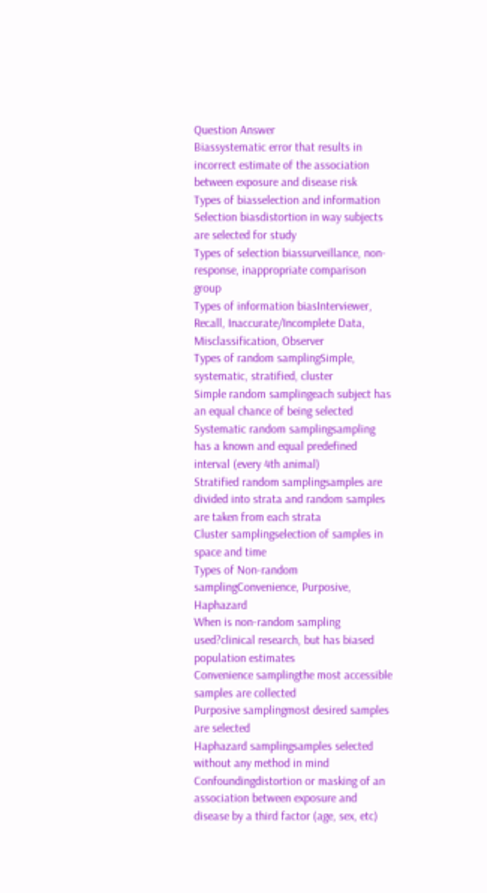Question Answer
Biassystematic error that results in incorrect estimate of the association between exposure and disease risk
Types of biasselection and information
Selection biasdistortion in way subjects are selected for study
Types of selection biassurveillance, non-response, inappropriate comparison group
Types of information biasInterviewer, Recall, Inaccurate/Incomplete Data, Misclassification, Observer
Types of random samplingSimple, systematic, stratified, cluster
Simple random samplingeach subject has an equal chance of being selected
Systematic random samplingsampling has a known and equal predefined interval (every 4th animal)
Stratified random samplingsamples are divided into strata and random samples are taken from each strata
Cluster samplingselection of samples in space and time
Types of Non-random samplingConvenience, Purposive, Haphazard
When is non-random sampling used?clinical research, but has biased population estimates
Convenience samplingthe most accessible samples are collected
Purposive samplingmost desired samples are selected
Haphazard samplingsamples selected without any method in mind
Confoundingdistortion or masking of an association between exposure and disease by a third factor (age, sex, etc)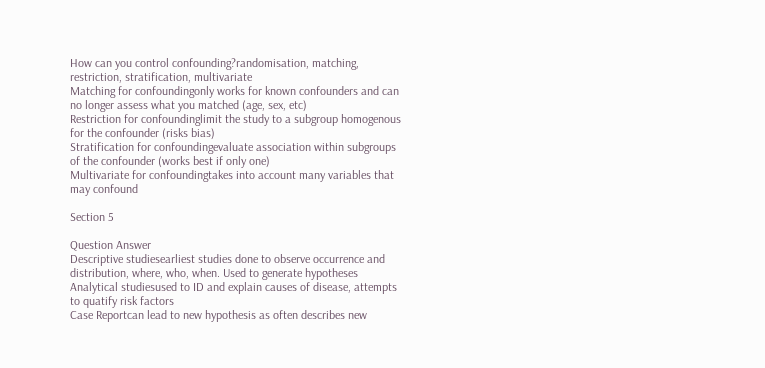How can you control confounding?randomisation, matching, restriction, stratification, multivariate
Matching for confoundingonly works for known confounders and can no longer assess what you matched (age, sex, etc)
Restriction for confoundinglimit the study to a subgroup homogenous for the confounder (risks bias)
Stratification for confoundingevaluate association within subgroups of the confounder (works best if only one)
Multivariate for confoundingtakes into account many variables that may confound

Section 5

Question Answer
Descriptive studiesearliest studies done to observe occurrence and distribution, where, who, when. Used to generate hypotheses
Analytical studiesused to ID and explain causes of disease, attempts to quatify risk factors
Case Reportcan lead to new hypothesis as often describes new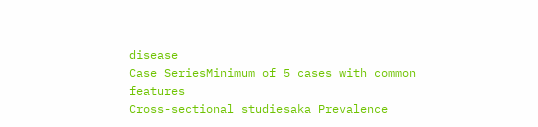disease
Case SeriesMinimum of 5 cases with common features
Cross-sectional studiesaka Prevalence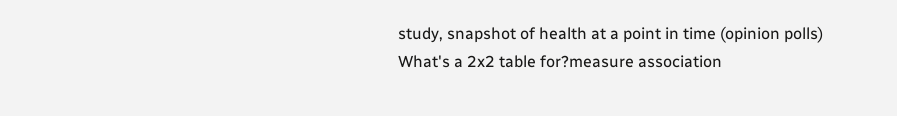study, snapshot of health at a point in time (opinion polls)
What's a 2x2 table for?measure association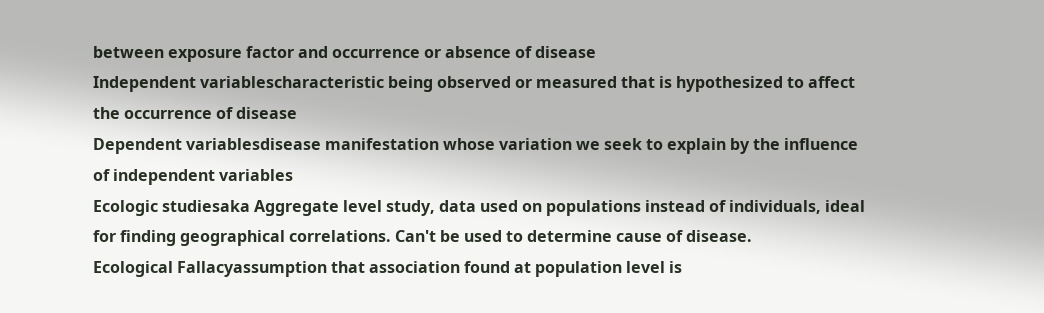between exposure factor and occurrence or absence of disease
Independent variablescharacteristic being observed or measured that is hypothesized to affect the occurrence of disease
Dependent variablesdisease manifestation whose variation we seek to explain by the influence of independent variables
Ecologic studiesaka Aggregate level study, data used on populations instead of individuals, ideal for finding geographical correlations. Can't be used to determine cause of disease.
Ecological Fallacyassumption that association found at population level is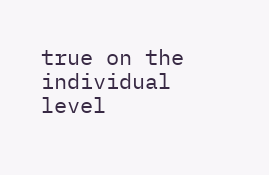true on the individual level